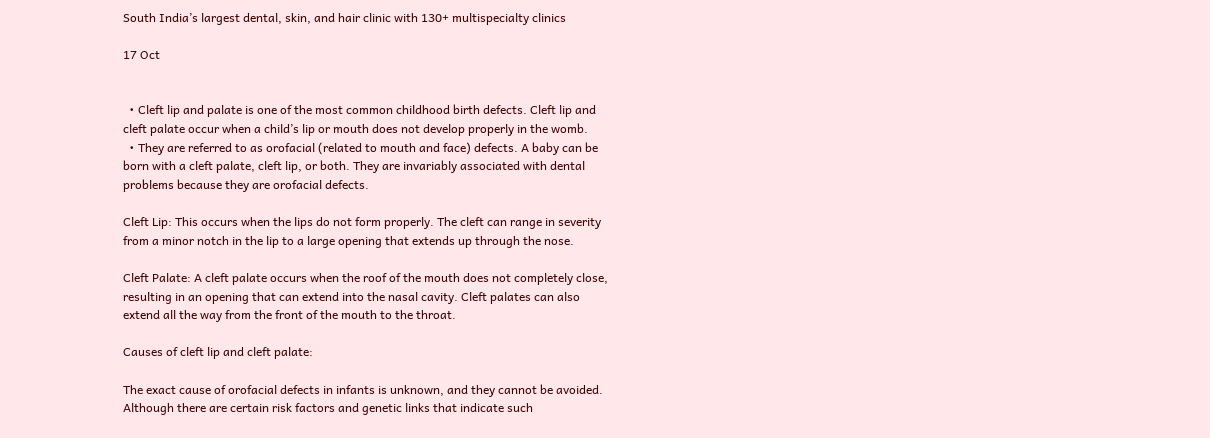South India’s largest dental, skin, and hair clinic with 130+ multispecialty clinics

17 Oct


  • Cleft lip and palate is one of the most common childhood birth defects. Cleft lip and cleft palate occur when a child’s lip or mouth does not develop properly in the womb.
  • They are referred to as orofacial (related to mouth and face) defects. A baby can be born with a cleft palate, cleft lip, or both. They are invariably associated with dental problems because they are orofacial defects.

Cleft Lip: This occurs when the lips do not form properly. The cleft can range in severity from a minor notch in the lip to a large opening that extends up through the nose.

Cleft Palate: A cleft palate occurs when the roof of the mouth does not completely close, resulting in an opening that can extend into the nasal cavity. Cleft palates can also extend all the way from the front of the mouth to the throat.

Causes of cleft lip and cleft palate:

The exact cause of orofacial defects in infants is unknown, and they cannot be avoided. Although there are certain risk factors and genetic links that indicate such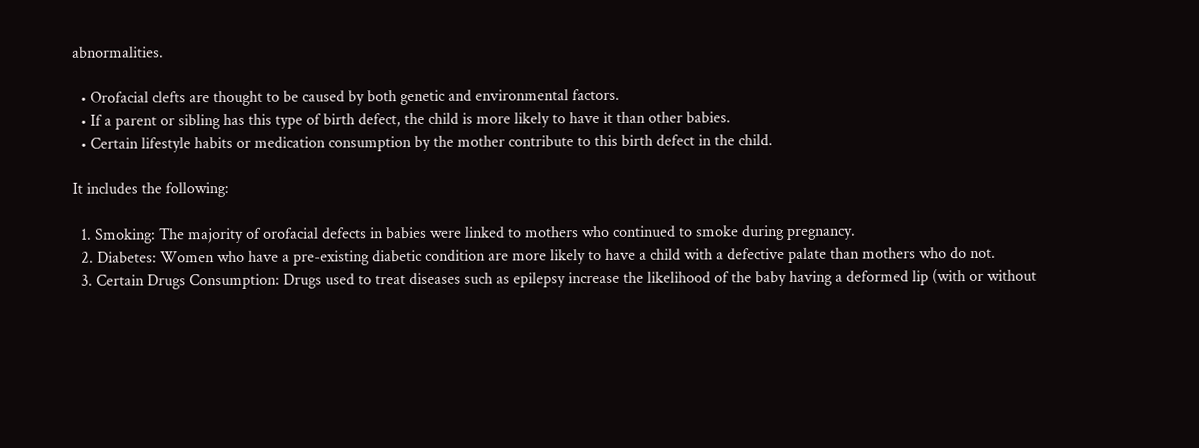abnormalities.

  • Orofacial clefts are thought to be caused by both genetic and environmental factors.
  • If a parent or sibling has this type of birth defect, the child is more likely to have it than other babies.
  • Certain lifestyle habits or medication consumption by the mother contribute to this birth defect in the child.

It includes the following:

  1. Smoking: The majority of orofacial defects in babies were linked to mothers who continued to smoke during pregnancy.
  2. Diabetes: Women who have a pre-existing diabetic condition are more likely to have a child with a defective palate than mothers who do not.
  3. Certain Drugs Consumption: Drugs used to treat diseases such as epilepsy increase the likelihood of the baby having a deformed lip (with or without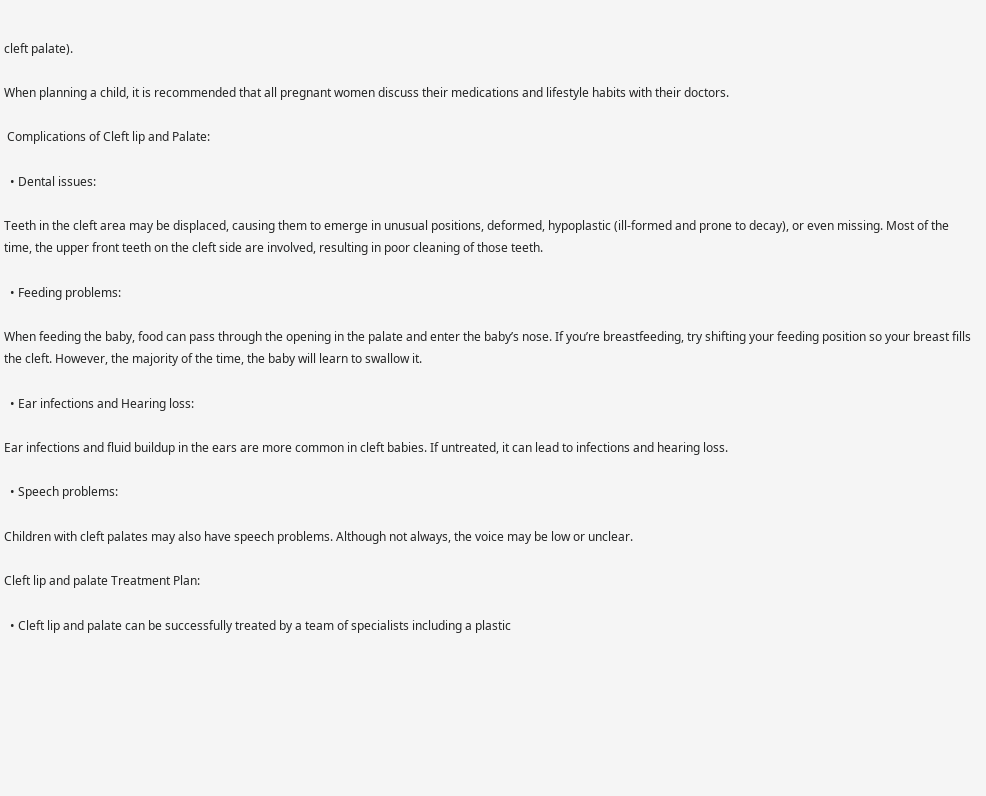cleft palate).

When planning a child, it is recommended that all pregnant women discuss their medications and lifestyle habits with their doctors.

 Complications of Cleft lip and Palate:

  • Dental issues:

Teeth in the cleft area may be displaced, causing them to emerge in unusual positions, deformed, hypoplastic (ill-formed and prone to decay), or even missing. Most of the time, the upper front teeth on the cleft side are involved, resulting in poor cleaning of those teeth.

  • Feeding problems:

When feeding the baby, food can pass through the opening in the palate and enter the baby’s nose. If you’re breastfeeding, try shifting your feeding position so your breast fills the cleft. However, the majority of the time, the baby will learn to swallow it.

  • Ear infections and Hearing loss:

Ear infections and fluid buildup in the ears are more common in cleft babies. If untreated, it can lead to infections and hearing loss.

  • Speech problems:

Children with cleft palates may also have speech problems. Although not always, the voice may be low or unclear.

Cleft lip and palate Treatment Plan:

  • Cleft lip and palate can be successfully treated by a team of specialists including a plastic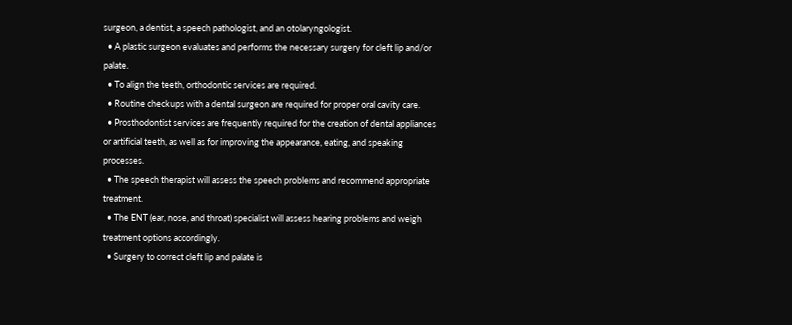surgeon, a dentist, a speech pathologist, and an otolaryngologist.
  • A plastic surgeon evaluates and performs the necessary surgery for cleft lip and/or palate.
  • To align the teeth, orthodontic services are required.
  • Routine checkups with a dental surgeon are required for proper oral cavity care.
  • Prosthodontist services are frequently required for the creation of dental appliances or artificial teeth, as well as for improving the appearance, eating, and speaking processes.
  • The speech therapist will assess the speech problems and recommend appropriate treatment.
  • The ENT (ear, nose, and throat) specialist will assess hearing problems and weigh treatment options accordingly.
  • Surgery to correct cleft lip and palate is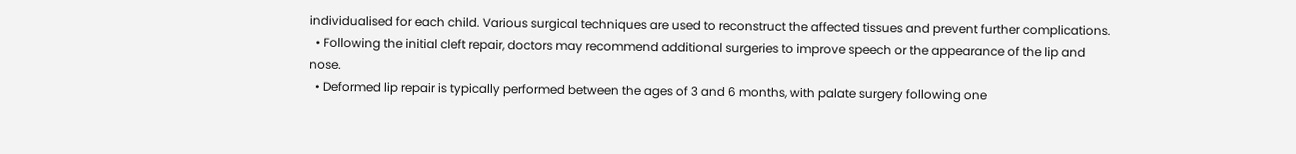individualised for each child. Various surgical techniques are used to reconstruct the affected tissues and prevent further complications.
  • Following the initial cleft repair, doctors may recommend additional surgeries to improve speech or the appearance of the lip and nose.
  • Deformed lip repair is typically performed between the ages of 3 and 6 months, with palate surgery following one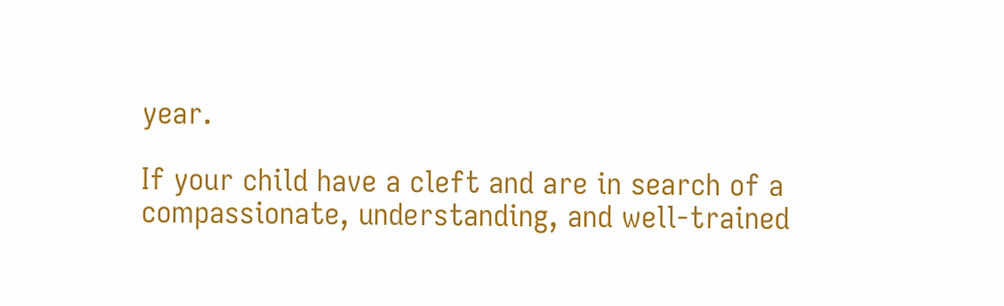year.

If your child have a cleft and are in search of a compassionate, understanding, and well-trained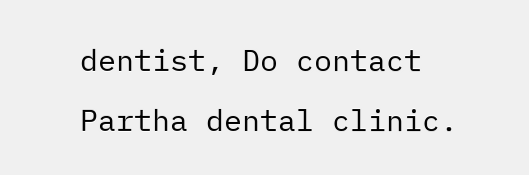dentist, Do contact Partha dental clinic.